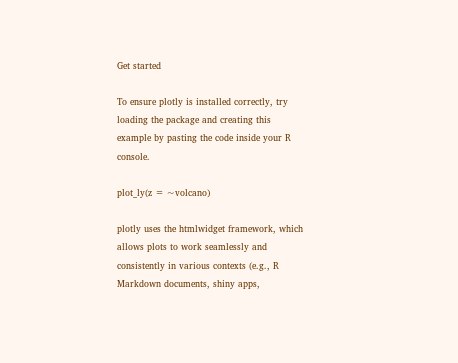Get started

To ensure plotly is installed correctly, try loading the package and creating this example by pasting the code inside your R console.

plot_ly(z = ~volcano)

plotly uses the htmlwidget framework, which allows plots to work seamlessly and consistently in various contexts (e.g., R Markdown documents, shiny apps,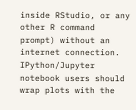inside RStudio, or any other R command prompt) without an internet connection. IPython/Jupyter notebook users should wrap plots with the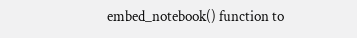embed_notebook() function to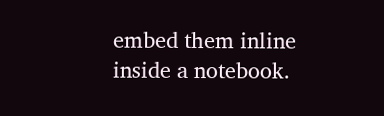embed them inline inside a notebook.